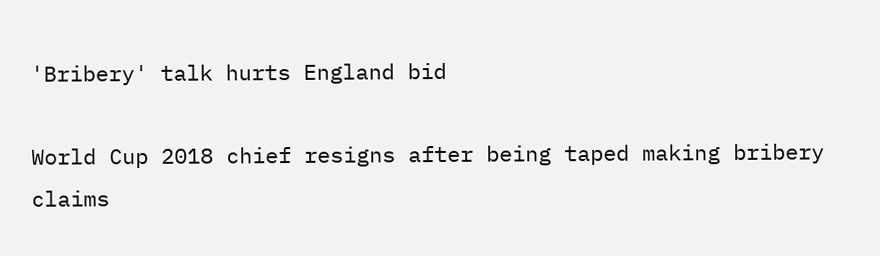'Bribery' talk hurts England bid

World Cup 2018 chief resigns after being taped making bribery claims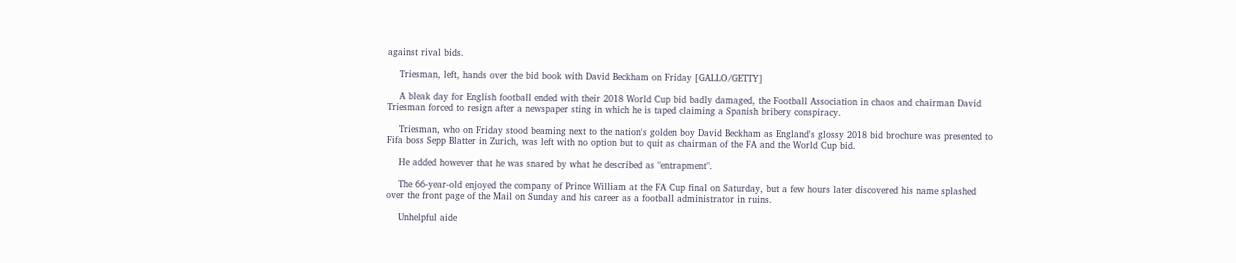against rival bids.

    Triesman, left, hands over the bid book with David Beckham on Friday [GALLO/GETTY]

    A bleak day for English football ended with their 2018 World Cup bid badly damaged, the Football Association in chaos and chairman David Triesman forced to resign after a newspaper sting in which he is taped claiming a Spanish bribery conspiracy.

    Triesman, who on Friday stood beaming next to the nation's golden boy David Beckham as England's glossy 2018 bid brochure was presented to Fifa boss Sepp Blatter in Zurich, was left with no option but to quit as chairman of the FA and the World Cup bid.

    He added however that he was snared by what he described as "entrapment".

    The 66-year-old enjoyed the company of Prince William at the FA Cup final on Saturday, but a few hours later discovered his name splashed over the front page of the Mail on Sunday and his career as a football administrator in ruins.

    Unhelpful aide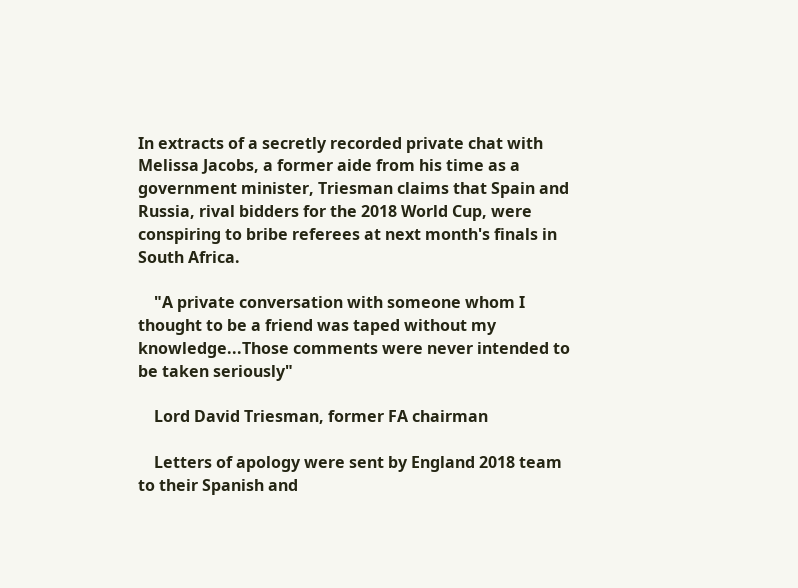In extracts of a secretly recorded private chat with Melissa Jacobs, a former aide from his time as a government minister, Triesman claims that Spain and Russia, rival bidders for the 2018 World Cup, were conspiring to bribe referees at next month's finals in South Africa.

    "A private conversation with someone whom I thought to be a friend was taped without my knowledge...Those comments were never intended to be taken seriously"

    Lord David Triesman, former FA chairman

    Letters of apology were sent by England 2018 team to their Spanish and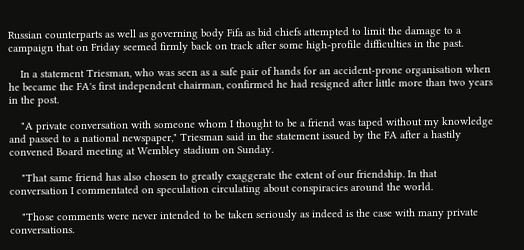Russian counterparts as well as governing body Fifa as bid chiefs attempted to limit the damage to a campaign that on Friday seemed firmly back on track after some high-profile difficulties in the past.

    In a statement Triesman, who was seen as a safe pair of hands for an accident-prone organisation when he became the FA's first independent chairman, confirmed he had resigned after little more than two years in the post.

    "A private conversation with someone whom I thought to be a friend was taped without my knowledge and passed to a national newspaper," Triesman said in the statement issued by the FA after a hastily convened Board meeting at Wembley stadium on Sunday.

    "That same friend has also chosen to greatly exaggerate the extent of our friendship. In that conversation I commentated on speculation circulating about conspiracies around the world.

    "Those comments were never intended to be taken seriously as indeed is the case with many private conversations.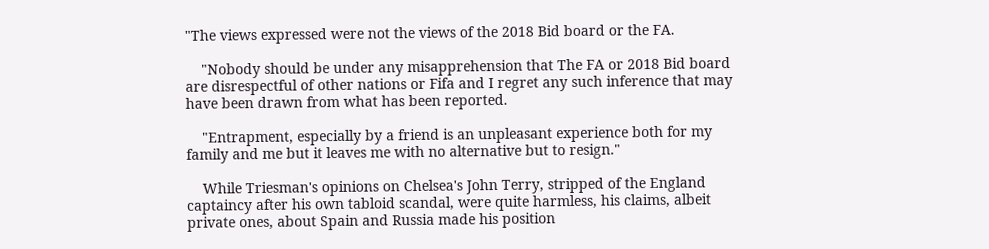"The views expressed were not the views of the 2018 Bid board or the FA.

    "Nobody should be under any misapprehension that The FA or 2018 Bid board are disrespectful of other nations or Fifa and I regret any such inference that may have been drawn from what has been reported.

    "Entrapment, especially by a friend is an unpleasant experience both for my family and me but it leaves me with no alternative but to resign."

    While Triesman's opinions on Chelsea's John Terry, stripped of the England captaincy after his own tabloid scandal, were quite harmless, his claims, albeit private ones, about Spain and Russia made his position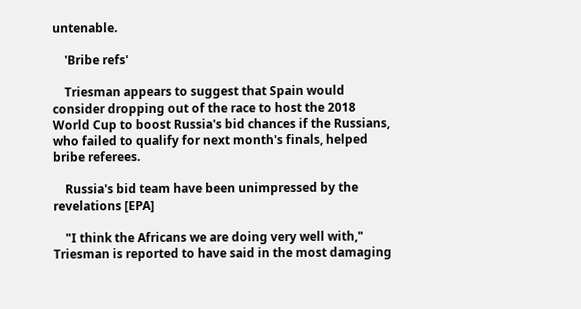untenable.

    'Bribe refs'

    Triesman appears to suggest that Spain would consider dropping out of the race to host the 2018 World Cup to boost Russia's bid chances if the Russians, who failed to qualify for next month's finals, helped bribe referees.

    Russia's bid team have been unimpressed by the revelations [EPA]

    "I think the Africans we are doing very well with," Triesman is reported to have said in the most damaging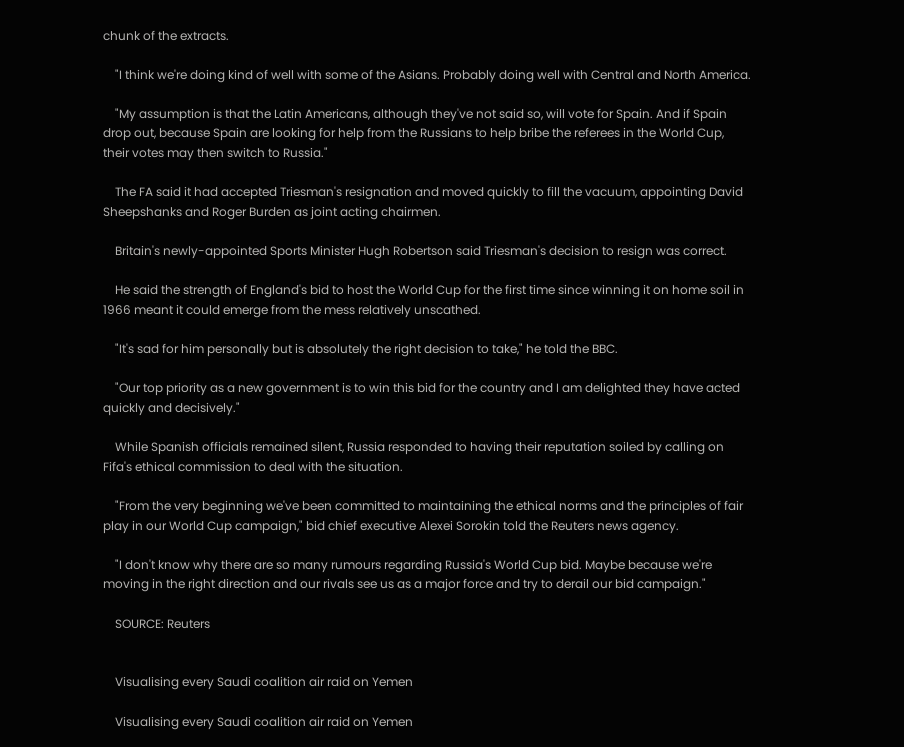chunk of the extracts.

    "I think we're doing kind of well with some of the Asians. Probably doing well with Central and North America.

    "My assumption is that the Latin Americans, although they've not said so, will vote for Spain. And if Spain drop out, because Spain are looking for help from the Russians to help bribe the referees in the World Cup, their votes may then switch to Russia."

    The FA said it had accepted Triesman's resignation and moved quickly to fill the vacuum, appointing David Sheepshanks and Roger Burden as joint acting chairmen.

    Britain's newly-appointed Sports Minister Hugh Robertson said Triesman's decision to resign was correct.

    He said the strength of England's bid to host the World Cup for the first time since winning it on home soil in 1966 meant it could emerge from the mess relatively unscathed.

    "It's sad for him personally but is absolutely the right decision to take," he told the BBC.

    "Our top priority as a new government is to win this bid for the country and I am delighted they have acted quickly and decisively."

    While Spanish officials remained silent, Russia responded to having their reputation soiled by calling on Fifa's ethical commission to deal with the situation.

    "From the very beginning we've been committed to maintaining the ethical norms and the principles of fair play in our World Cup campaign," bid chief executive Alexei Sorokin told the Reuters news agency.

    "I don't know why there are so many rumours regarding Russia's World Cup bid. Maybe because we're moving in the right direction and our rivals see us as a major force and try to derail our bid campaign."

    SOURCE: Reuters


    Visualising every Saudi coalition air raid on Yemen

    Visualising every Saudi coalition air raid on Yemen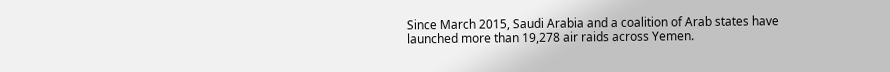Since March 2015, Saudi Arabia and a coalition of Arab states have launched more than 19,278 air raids across Yemen.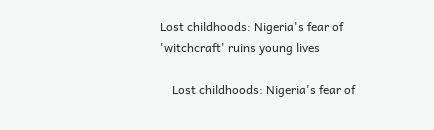Lost childhoods: Nigeria's fear of 'witchcraft' ruins young lives

    Lost childhoods: Nigeria's fear of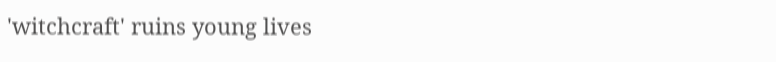'witchcraft' ruins young lives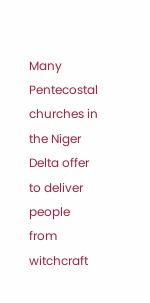Many Pentecostal churches in the Niger Delta offer to deliver people from witchcraft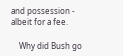and possession - albeit for a fee.

    Why did Bush go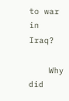to war in Iraq?

    Why did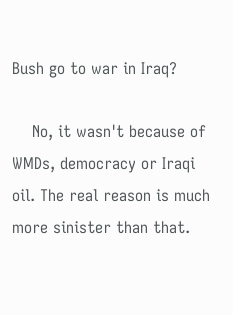Bush go to war in Iraq?

    No, it wasn't because of WMDs, democracy or Iraqi oil. The real reason is much more sinister than that.